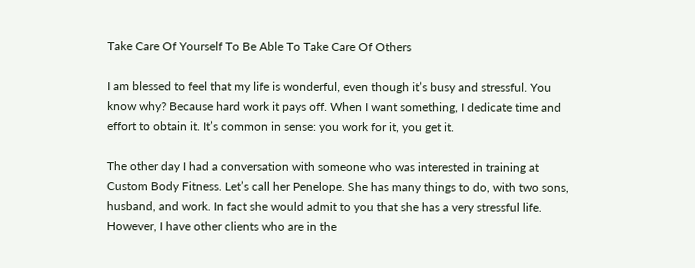Take Care Of Yourself To Be Able To Take Care Of Others

I am blessed to feel that my life is wonderful, even though it’s busy and stressful. You know why? Because hard work it pays off. When I want something, I dedicate time and effort to obtain it. It’s common in sense: you work for it, you get it.

The other day I had a conversation with someone who was interested in training at Custom Body Fitness. Let’s call her Penelope. She has many things to do, with two sons, husband, and work. In fact she would admit to you that she has a very stressful life. However, I have other clients who are in the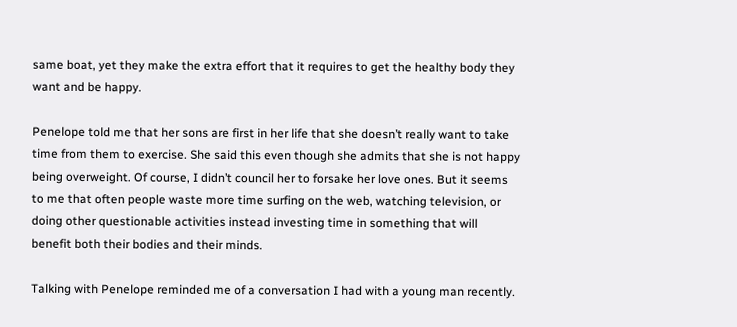same boat, yet they make the extra effort that it requires to get the healthy body they want and be happy.

Penelope told me that her sons are first in her life that she doesn’t really want to take time from them to exercise. She said this even though she admits that she is not happy being overweight. Of course, I didn’t council her to forsake her love ones. But it seems to me that often people waste more time surfing on the web, watching television, or doing other questionable activities instead investing time in something that will benefit both their bodies and their minds.

Talking with Penelope reminded me of a conversation I had with a young man recently.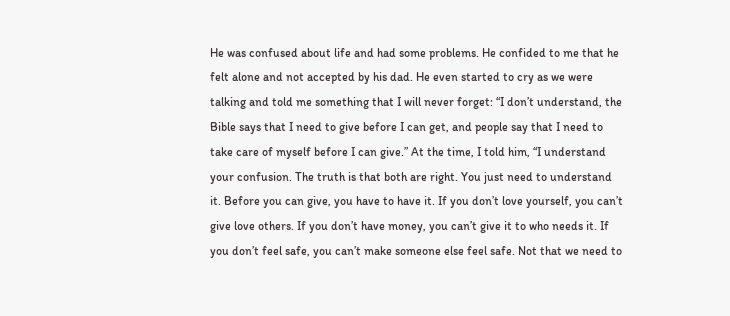He was confused about life and had some problems. He confided to me that he felt alone and not accepted by his dad. He even started to cry as we were talking and told me something that I will never forget: “I don’t understand, the Bible says that I need to give before I can get, and people say that I need to take care of myself before I can give.” At the time, I told him, “I understand your confusion. The truth is that both are right. You just need to understand it. Before you can give, you have to have it. If you don’t love yourself, you can’t give love others. If you don’t have money, you can’t give it to who needs it. If you don’t feel safe, you can’t make someone else feel safe. Not that we need to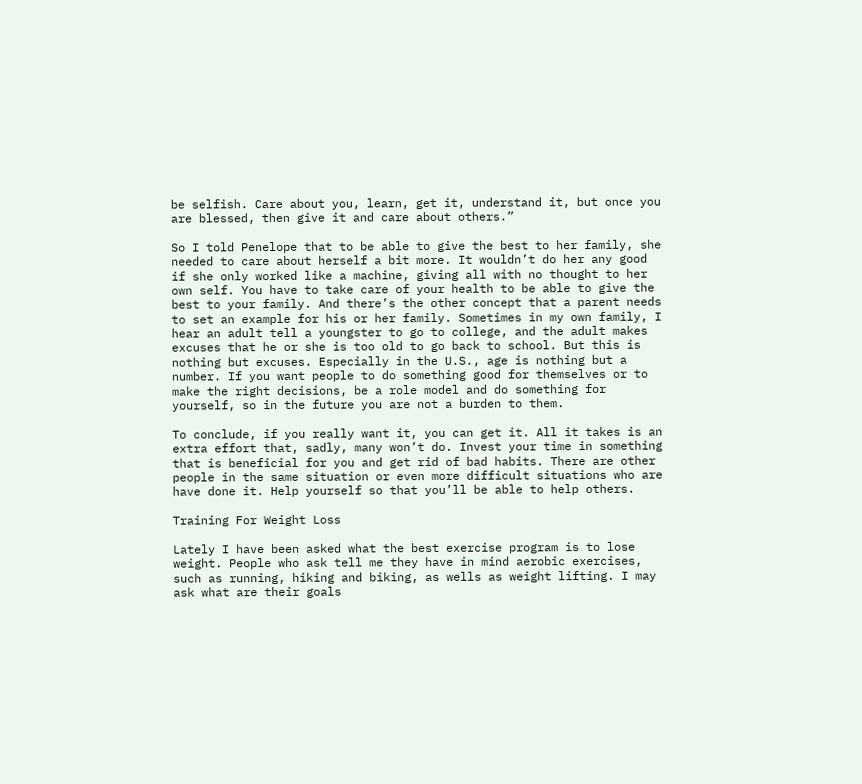be selfish. Care about you, learn, get it, understand it, but once you are blessed, then give it and care about others.”

So I told Penelope that to be able to give the best to her family, she needed to care about herself a bit more. It wouldn’t do her any good if she only worked like a machine, giving all with no thought to her own self. You have to take care of your health to be able to give the best to your family. And there’s the other concept that a parent needs to set an example for his or her family. Sometimes in my own family, I hear an adult tell a youngster to go to college, and the adult makes excuses that he or she is too old to go back to school. But this is nothing but excuses. Especially in the U.S., age is nothing but a number. If you want people to do something good for themselves or to make the right decisions, be a role model and do something for yourself, so in the future you are not a burden to them.

To conclude, if you really want it, you can get it. All it takes is an extra effort that, sadly, many won’t do. Invest your time in something that is beneficial for you and get rid of bad habits. There are other people in the same situation or even more difficult situations who are have done it. Help yourself so that you’ll be able to help others.

Training For Weight Loss

Lately I have been asked what the best exercise program is to lose weight. People who ask tell me they have in mind aerobic exercises, such as running, hiking and biking, as wells as weight lifting. I may ask what are their goals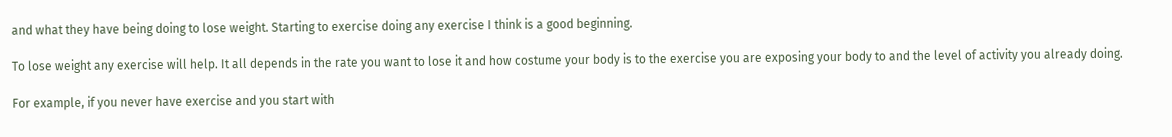and what they have being doing to lose weight. Starting to exercise doing any exercise I think is a good beginning.

To lose weight any exercise will help. It all depends in the rate you want to lose it and how costume your body is to the exercise you are exposing your body to and the level of activity you already doing.

For example, if you never have exercise and you start with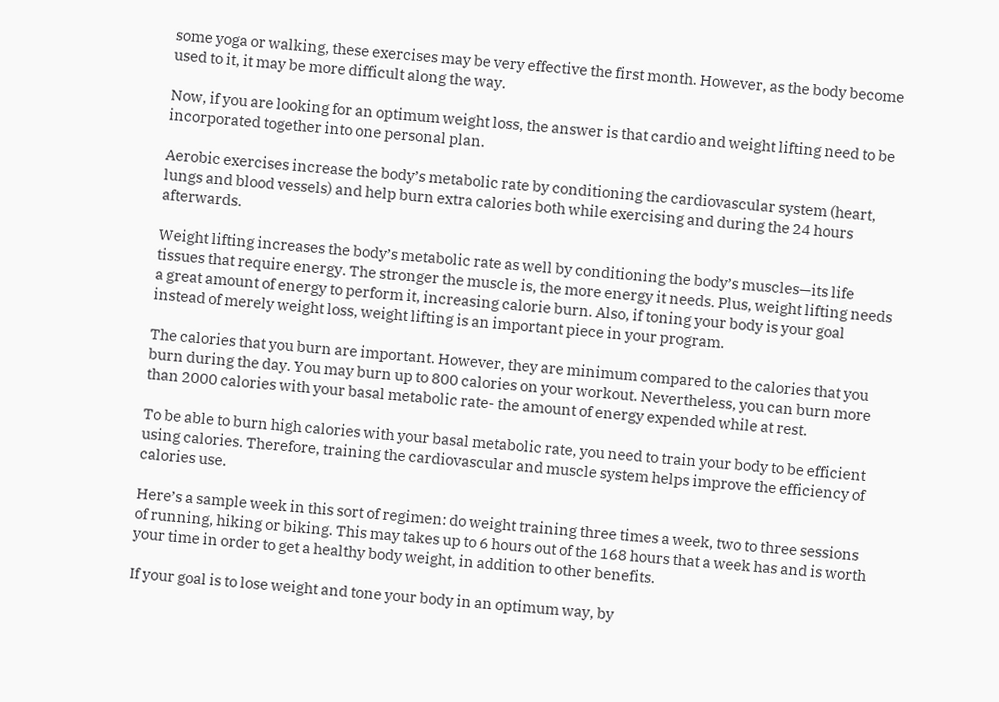some yoga or walking, these exercises may be very effective the first month. However, as the body become used to it, it may be more difficult along the way.

Now, if you are looking for an optimum weight loss, the answer is that cardio and weight lifting need to be incorporated together into one personal plan.

Aerobic exercises increase the body’s metabolic rate by conditioning the cardiovascular system (heart, lungs and blood vessels) and help burn extra calories both while exercising and during the 24 hours afterwards.

Weight lifting increases the body’s metabolic rate as well by conditioning the body’s muscles—its life tissues that require energy. The stronger the muscle is, the more energy it needs. Plus, weight lifting needs a great amount of energy to perform it, increasing calorie burn. Also, if toning your body is your goal instead of merely weight loss, weight lifting is an important piece in your program.

The calories that you burn are important. However, they are minimum compared to the calories that you burn during the day. You may burn up to 800 calories on your workout. Nevertheless, you can burn more than 2000 calories with your basal metabolic rate- the amount of energy expended while at rest.

To be able to burn high calories with your basal metabolic rate, you need to train your body to be efficient using calories. Therefore, training the cardiovascular and muscle system helps improve the efficiency of calories use.

Here’s a sample week in this sort of regimen: do weight training three times a week, two to three sessions of running, hiking or biking. This may takes up to 6 hours out of the 168 hours that a week has and is worth your time in order to get a healthy body weight, in addition to other benefits.

If your goal is to lose weight and tone your body in an optimum way, by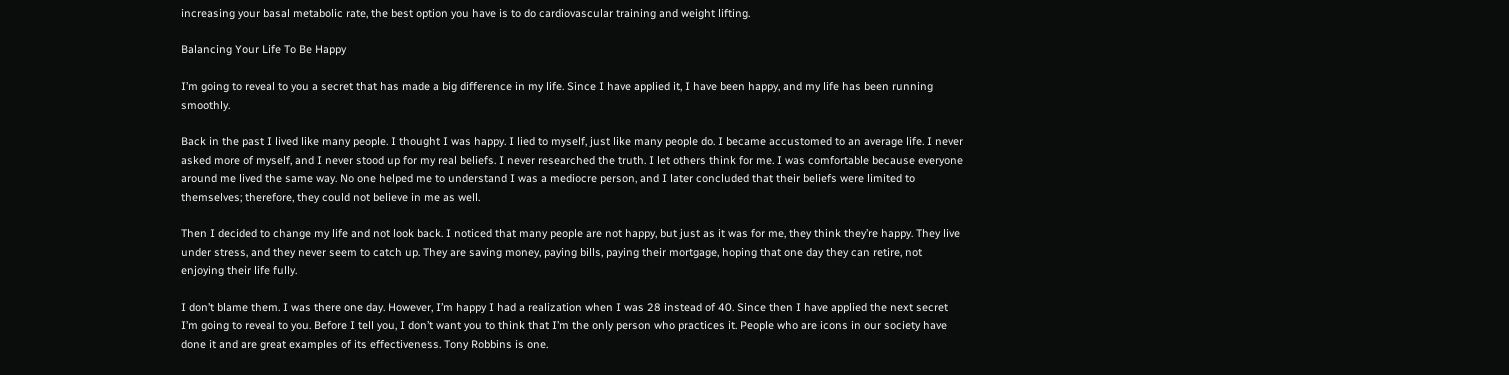increasing your basal metabolic rate, the best option you have is to do cardiovascular training and weight lifting.

Balancing Your Life To Be Happy

I’m going to reveal to you a secret that has made a big difference in my life. Since I have applied it, I have been happy, and my life has been running smoothly.

Back in the past I lived like many people. I thought I was happy. I lied to myself, just like many people do. I became accustomed to an average life. I never asked more of myself, and I never stood up for my real beliefs. I never researched the truth. I let others think for me. I was comfortable because everyone around me lived the same way. No one helped me to understand I was a mediocre person, and I later concluded that their beliefs were limited to themselves; therefore, they could not believe in me as well.

Then I decided to change my life and not look back. I noticed that many people are not happy, but just as it was for me, they think they’re happy. They live under stress, and they never seem to catch up. They are saving money, paying bills, paying their mortgage, hoping that one day they can retire, not enjoying their life fully.

I don’t blame them. I was there one day. However, I’m happy I had a realization when I was 28 instead of 40. Since then I have applied the next secret I’m going to reveal to you. Before I tell you, I don’t want you to think that I’m the only person who practices it. People who are icons in our society have done it and are great examples of its effectiveness. Tony Robbins is one.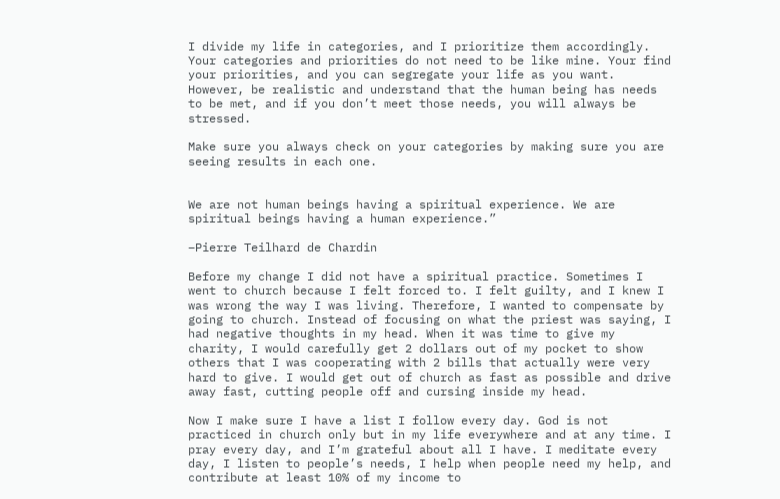I divide my life in categories, and I prioritize them accordingly. Your categories and priorities do not need to be like mine. Your find your priorities, and you can segregate your life as you want. However, be realistic and understand that the human being has needs to be met, and if you don’t meet those needs, you will always be stressed.

Make sure you always check on your categories by making sure you are seeing results in each one.


We are not human beings having a spiritual experience. We are spiritual beings having a human experience.”

–Pierre Teilhard de Chardin

Before my change I did not have a spiritual practice. Sometimes I went to church because I felt forced to. I felt guilty, and I knew I was wrong the way I was living. Therefore, I wanted to compensate by going to church. Instead of focusing on what the priest was saying, I had negative thoughts in my head. When it was time to give my charity, I would carefully get 2 dollars out of my pocket to show others that I was cooperating with 2 bills that actually were very hard to give. I would get out of church as fast as possible and drive away fast, cutting people off and cursing inside my head.

Now I make sure I have a list I follow every day. God is not practiced in church only but in my life everywhere and at any time. I pray every day, and I’m grateful about all I have. I meditate every day, I listen to people’s needs, I help when people need my help, and contribute at least 10% of my income to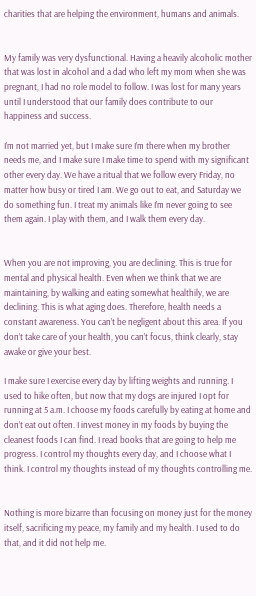charities that are helping the environment, humans and animals.


My family was very dysfunctional. Having a heavily alcoholic mother that was lost in alcohol and a dad who left my mom when she was pregnant, I had no role model to follow. I was lost for many years until I understood that our family does contribute to our happiness and success.

I’m not married yet, but I make sure I’m there when my brother needs me, and I make sure I make time to spend with my significant other every day. We have a ritual that we follow every Friday, no matter how busy or tired I am. We go out to eat, and Saturday we do something fun. I treat my animals like I’m never going to see them again. I play with them, and I walk them every day.


When you are not improving, you are declining. This is true for mental and physical health. Even when we think that we are maintaining, by walking and eating somewhat healthily, we are declining. This is what aging does. Therefore, health needs a constant awareness. You can’t be negligent about this area. If you don’t take care of your health, you can’t focus, think clearly, stay awake or give your best.

I make sure I exercise every day by lifting weights and running. I used to hike often, but now that my dogs are injured I opt for running at 5 a.m. I choose my foods carefully by eating at home and don’t eat out often. I invest money in my foods by buying the cleanest foods I can find. I read books that are going to help me progress. I control my thoughts every day, and I choose what I think. I control my thoughts instead of my thoughts controlling me.


Nothing is more bizarre than focusing on money just for the money itself, sacrificing my peace, my family and my health. I used to do that, and it did not help me.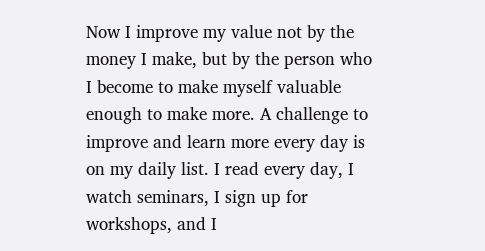Now I improve my value not by the money I make, but by the person who I become to make myself valuable enough to make more. A challenge to improve and learn more every day is on my daily list. I read every day, I watch seminars, I sign up for workshops, and I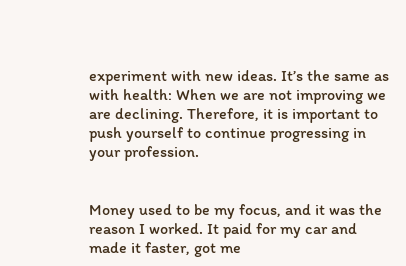experiment with new ideas. It’s the same as with health: When we are not improving we are declining. Therefore, it is important to push yourself to continue progressing in your profession.


Money used to be my focus, and it was the reason I worked. It paid for my car and made it faster, got me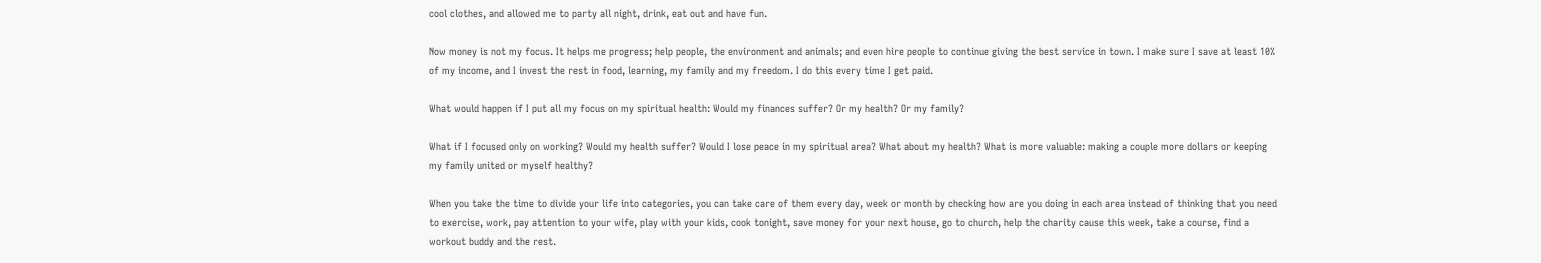cool clothes, and allowed me to party all night, drink, eat out and have fun.

Now money is not my focus. It helps me progress; help people, the environment and animals; and even hire people to continue giving the best service in town. I make sure I save at least 10% of my income, and I invest the rest in food, learning, my family and my freedom. I do this every time I get paid.

What would happen if I put all my focus on my spiritual health: Would my finances suffer? Or my health? Or my family?

What if I focused only on working? Would my health suffer? Would I lose peace in my spiritual area? What about my health? What is more valuable: making a couple more dollars or keeping my family united or myself healthy?

When you take the time to divide your life into categories, you can take care of them every day, week or month by checking how are you doing in each area instead of thinking that you need to exercise, work, pay attention to your wife, play with your kids, cook tonight, save money for your next house, go to church, help the charity cause this week, take a course, find a workout buddy and the rest.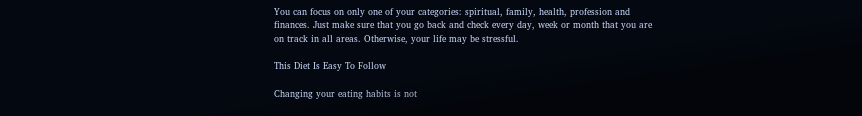You can focus on only one of your categories: spiritual, family, health, profession and finances. Just make sure that you go back and check every day, week or month that you are on track in all areas. Otherwise, your life may be stressful.

This Diet Is Easy To Follow

Changing your eating habits is not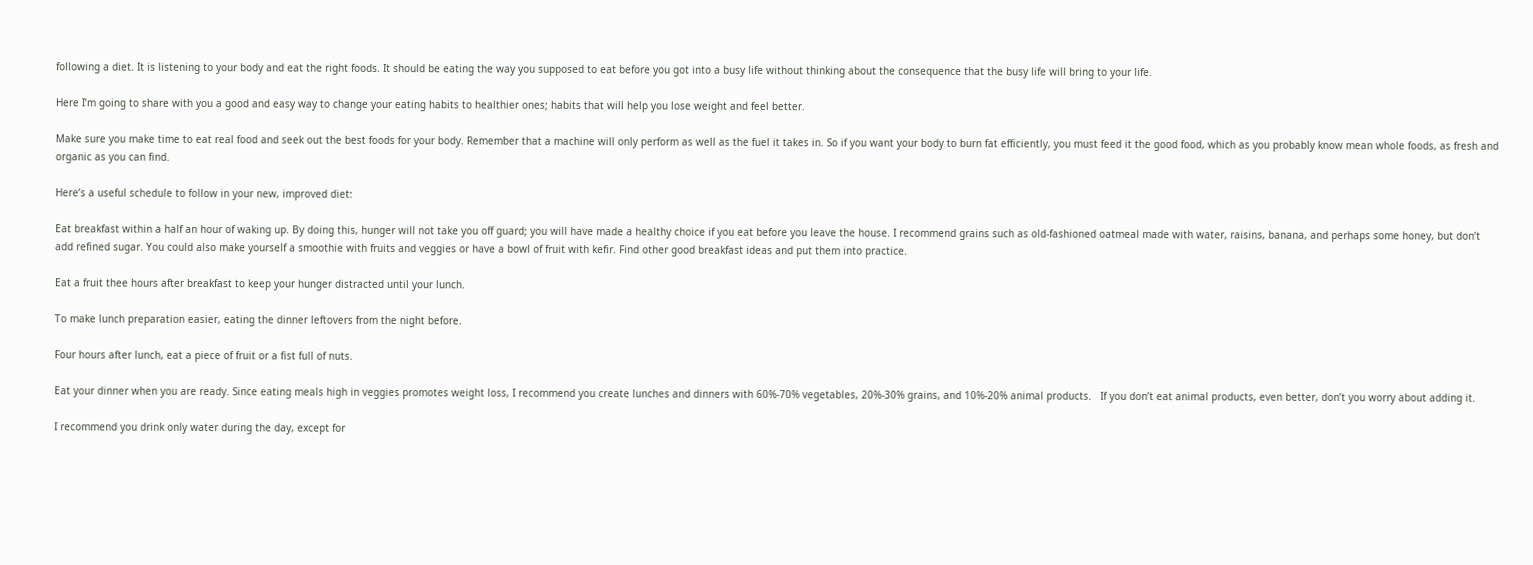following a diet. It is listening to your body and eat the right foods. It should be eating the way you supposed to eat before you got into a busy life without thinking about the consequence that the busy life will bring to your life.

Here I’m going to share with you a good and easy way to change your eating habits to healthier ones; habits that will help you lose weight and feel better.

Make sure you make time to eat real food and seek out the best foods for your body. Remember that a machine will only perform as well as the fuel it takes in. So if you want your body to burn fat efficiently, you must feed it the good food, which as you probably know mean whole foods, as fresh and organic as you can find.

Here’s a useful schedule to follow in your new, improved diet:

Eat breakfast within a half an hour of waking up. By doing this, hunger will not take you off guard; you will have made a healthy choice if you eat before you leave the house. I recommend grains such as old-fashioned oatmeal made with water, raisins, banana, and perhaps some honey, but don’t add refined sugar. You could also make yourself a smoothie with fruits and veggies or have a bowl of fruit with kefir. Find other good breakfast ideas and put them into practice.

Eat a fruit thee hours after breakfast to keep your hunger distracted until your lunch.

To make lunch preparation easier, eating the dinner leftovers from the night before.

Four hours after lunch, eat a piece of fruit or a fist full of nuts.

Eat your dinner when you are ready. Since eating meals high in veggies promotes weight loss, I recommend you create lunches and dinners with 60%-70% vegetables, 20%-30% grains, and 10%-20% animal products.   If you don’t eat animal products, even better, don’t you worry about adding it.

I recommend you drink only water during the day, except for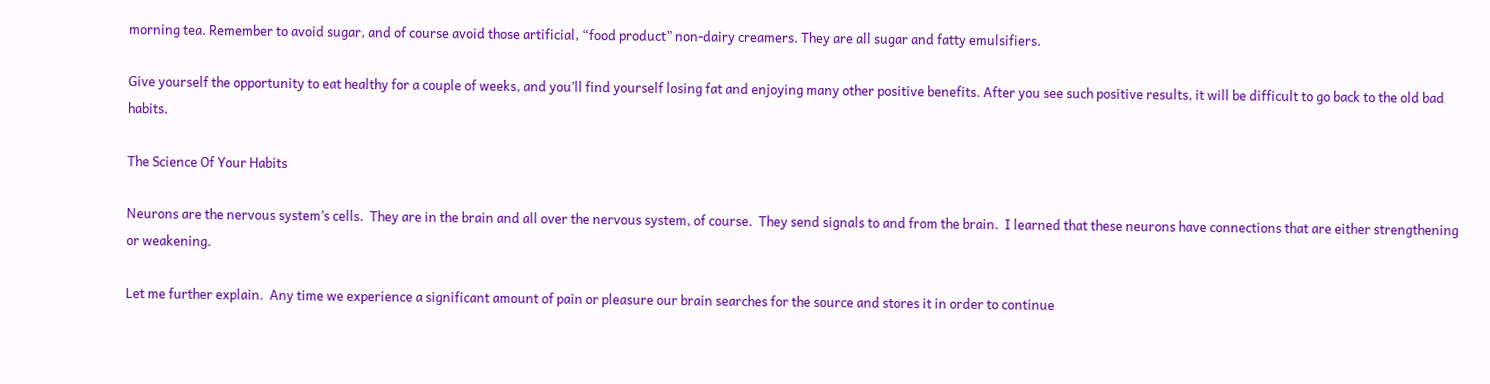morning tea. Remember to avoid sugar, and of course avoid those artificial, “food product” non-dairy creamers. They are all sugar and fatty emulsifiers.

Give yourself the opportunity to eat healthy for a couple of weeks, and you’ll find yourself losing fat and enjoying many other positive benefits. After you see such positive results, it will be difficult to go back to the old bad habits.

The Science Of Your Habits

Neurons are the nervous system’s cells.  They are in the brain and all over the nervous system, of course.  They send signals to and from the brain.  I learned that these neurons have connections that are either strengthening or weakening.

Let me further explain.  Any time we experience a significant amount of pain or pleasure our brain searches for the source and stores it in order to continue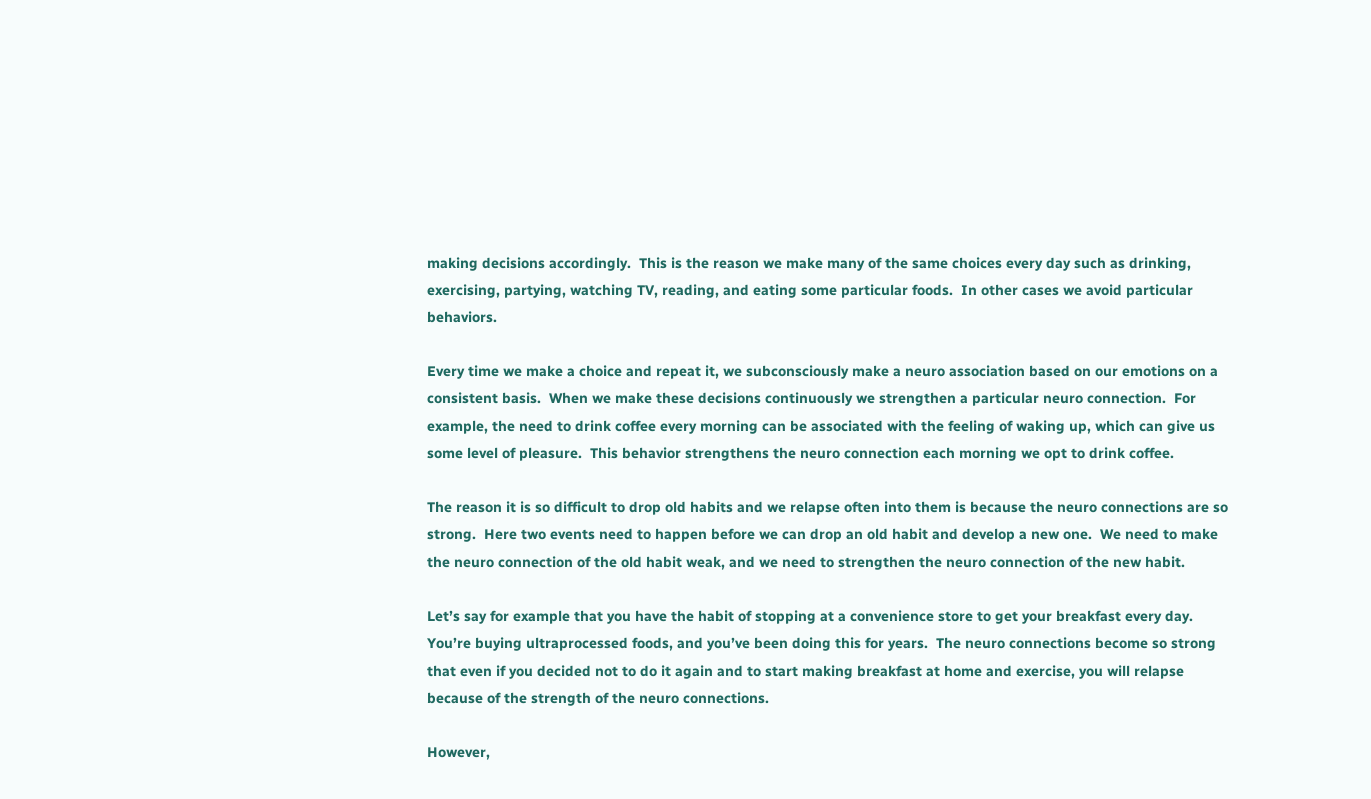making decisions accordingly.  This is the reason we make many of the same choices every day such as drinking, exercising, partying, watching TV, reading, and eating some particular foods.  In other cases we avoid particular behaviors.

Every time we make a choice and repeat it, we subconsciously make a neuro association based on our emotions on a consistent basis.  When we make these decisions continuously we strengthen a particular neuro connection.  For example, the need to drink coffee every morning can be associated with the feeling of waking up, which can give us some level of pleasure.  This behavior strengthens the neuro connection each morning we opt to drink coffee.

The reason it is so difficult to drop old habits and we relapse often into them is because the neuro connections are so strong.  Here two events need to happen before we can drop an old habit and develop a new one.  We need to make the neuro connection of the old habit weak, and we need to strengthen the neuro connection of the new habit.

Let’s say for example that you have the habit of stopping at a convenience store to get your breakfast every day. You’re buying ultraprocessed foods, and you’ve been doing this for years.  The neuro connections become so strong that even if you decided not to do it again and to start making breakfast at home and exercise, you will relapse because of the strength of the neuro connections.

However,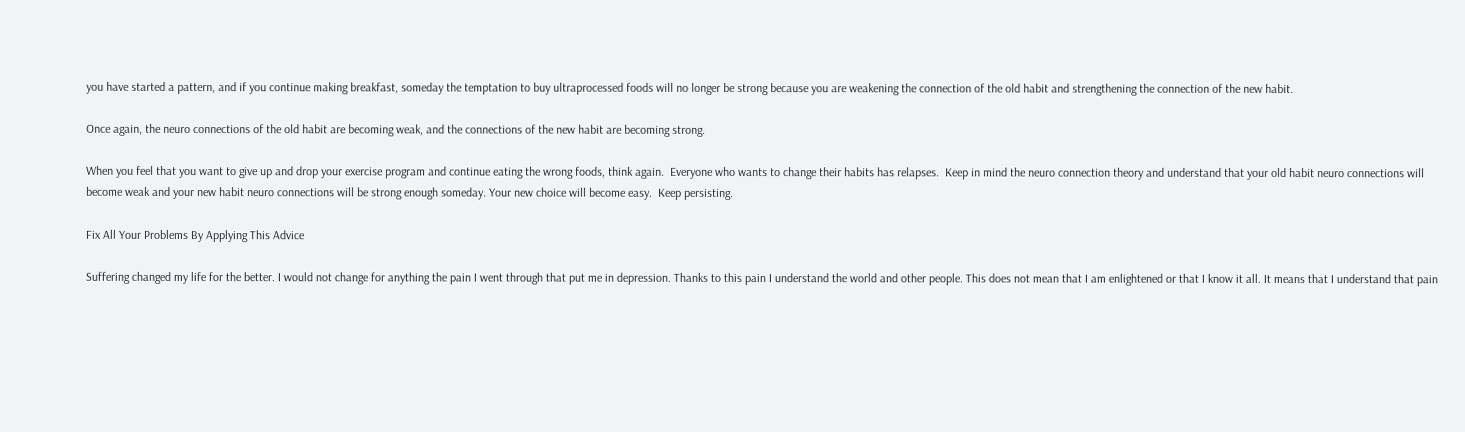you have started a pattern, and if you continue making breakfast, someday the temptation to buy ultraprocessed foods will no longer be strong because you are weakening the connection of the old habit and strengthening the connection of the new habit.

Once again, the neuro connections of the old habit are becoming weak, and the connections of the new habit are becoming strong.

When you feel that you want to give up and drop your exercise program and continue eating the wrong foods, think again.  Everyone who wants to change their habits has relapses.  Keep in mind the neuro connection theory and understand that your old habit neuro connections will become weak and your new habit neuro connections will be strong enough someday. Your new choice will become easy.  Keep persisting.

Fix All Your Problems By Applying This Advice

Suffering changed my life for the better. I would not change for anything the pain I went through that put me in depression. Thanks to this pain I understand the world and other people. This does not mean that I am enlightened or that I know it all. It means that I understand that pain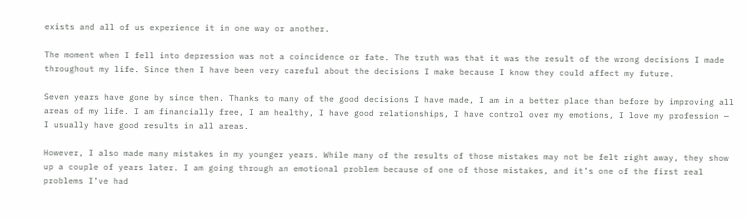exists and all of us experience it in one way or another.

The moment when I fell into depression was not a coincidence or fate. The truth was that it was the result of the wrong decisions I made throughout my life. Since then I have been very careful about the decisions I make because I know they could affect my future.

Seven years have gone by since then. Thanks to many of the good decisions I have made, I am in a better place than before by improving all areas of my life. I am financially free, I am healthy, I have good relationships, I have control over my emotions, I love my profession — I usually have good results in all areas.

However, I also made many mistakes in my younger years. While many of the results of those mistakes may not be felt right away, they show up a couple of years later. I am going through an emotional problem because of one of those mistakes, and it’s one of the first real problems I’ve had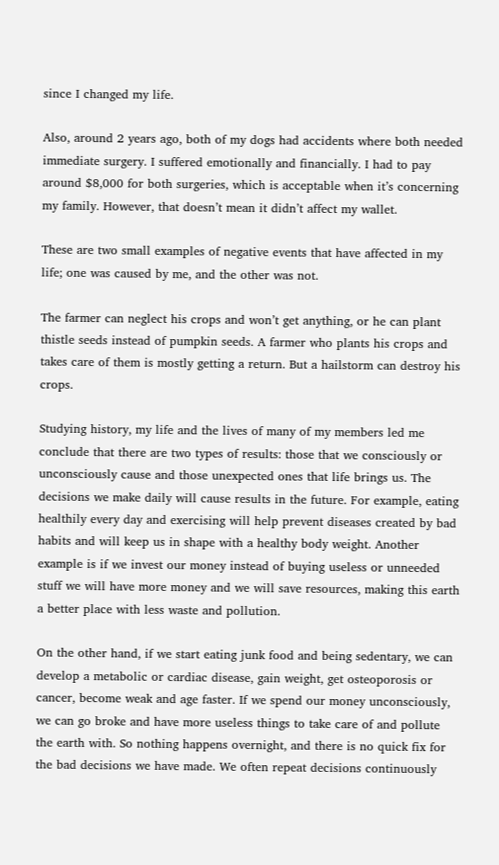since I changed my life.

Also, around 2 years ago, both of my dogs had accidents where both needed immediate surgery. I suffered emotionally and financially. I had to pay around $8,000 for both surgeries, which is acceptable when it’s concerning my family. However, that doesn’t mean it didn’t affect my wallet.

These are two small examples of negative events that have affected in my life; one was caused by me, and the other was not.

The farmer can neglect his crops and won’t get anything, or he can plant thistle seeds instead of pumpkin seeds. A farmer who plants his crops and takes care of them is mostly getting a return. But a hailstorm can destroy his crops.

Studying history, my life and the lives of many of my members led me conclude that there are two types of results: those that we consciously or unconsciously cause and those unexpected ones that life brings us. The decisions we make daily will cause results in the future. For example, eating healthily every day and exercising will help prevent diseases created by bad habits and will keep us in shape with a healthy body weight. Another example is if we invest our money instead of buying useless or unneeded stuff we will have more money and we will save resources, making this earth a better place with less waste and pollution.

On the other hand, if we start eating junk food and being sedentary, we can develop a metabolic or cardiac disease, gain weight, get osteoporosis or cancer, become weak and age faster. If we spend our money unconsciously, we can go broke and have more useless things to take care of and pollute the earth with. So nothing happens overnight, and there is no quick fix for the bad decisions we have made. We often repeat decisions continuously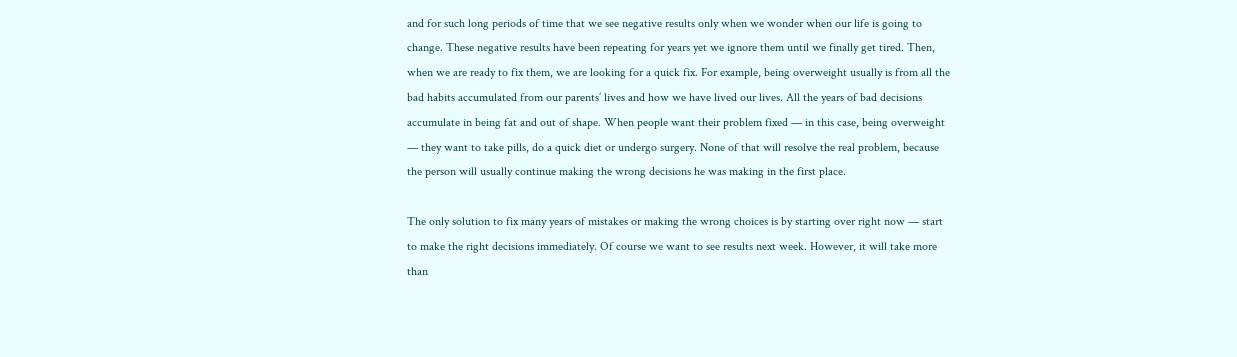and for such long periods of time that we see negative results only when we wonder when our life is going to change. These negative results have been repeating for years yet we ignore them until we finally get tired. Then, when we are ready to fix them, we are looking for a quick fix. For example, being overweight usually is from all the bad habits accumulated from our parents’ lives and how we have lived our lives. All the years of bad decisions accumulate in being fat and out of shape. When people want their problem fixed — in this case, being overweight — they want to take pills, do a quick diet or undergo surgery. None of that will resolve the real problem, because the person will usually continue making the wrong decisions he was making in the first place.

The only solution to fix many years of mistakes or making the wrong choices is by starting over right now — start to make the right decisions immediately. Of course we want to see results next week. However, it will take more than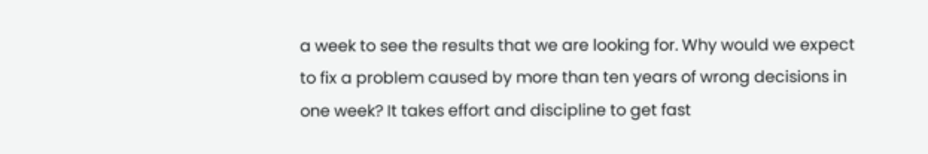a week to see the results that we are looking for. Why would we expect to fix a problem caused by more than ten years of wrong decisions in one week? It takes effort and discipline to get fast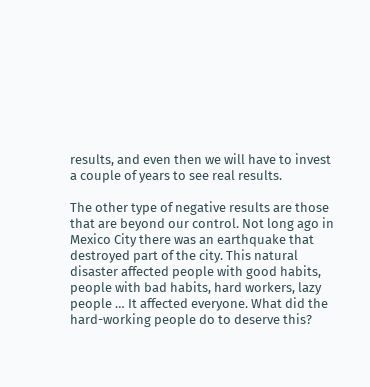results, and even then we will have to invest a couple of years to see real results.

The other type of negative results are those that are beyond our control. Not long ago in Mexico City there was an earthquake that destroyed part of the city. This natural disaster affected people with good habits, people with bad habits, hard workers, lazy people … It affected everyone. What did the hard-working people do to deserve this?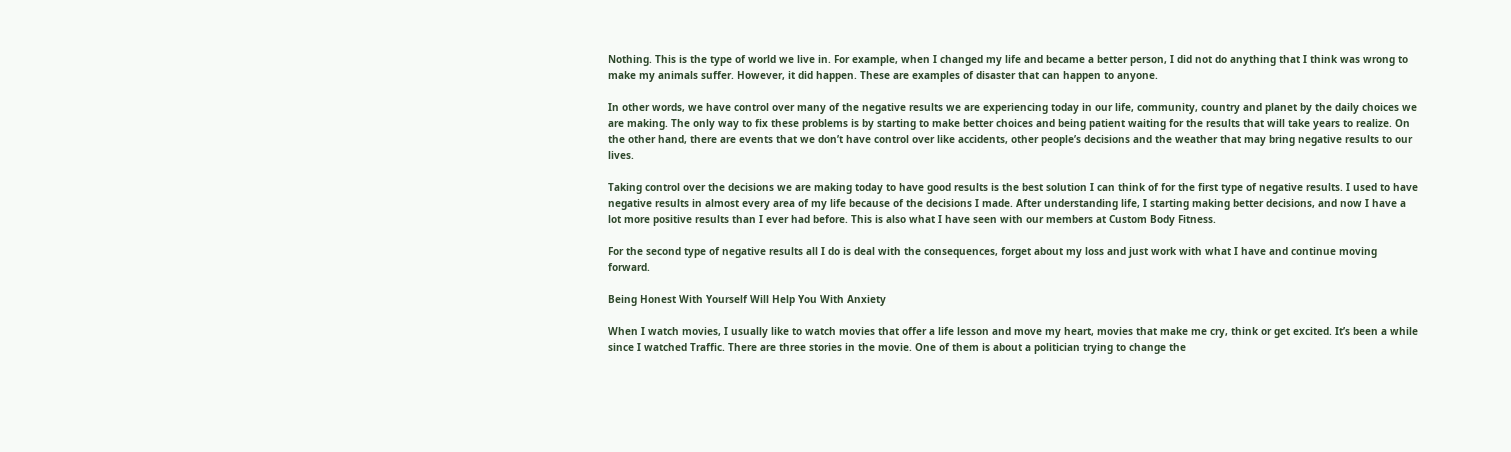Nothing. This is the type of world we live in. For example, when I changed my life and became a better person, I did not do anything that I think was wrong to make my animals suffer. However, it did happen. These are examples of disaster that can happen to anyone.

In other words, we have control over many of the negative results we are experiencing today in our life, community, country and planet by the daily choices we are making. The only way to fix these problems is by starting to make better choices and being patient waiting for the results that will take years to realize. On the other hand, there are events that we don’t have control over like accidents, other people’s decisions and the weather that may bring negative results to our lives.

Taking control over the decisions we are making today to have good results is the best solution I can think of for the first type of negative results. I used to have negative results in almost every area of my life because of the decisions I made. After understanding life, I starting making better decisions, and now I have a lot more positive results than I ever had before. This is also what I have seen with our members at Custom Body Fitness.

For the second type of negative results all I do is deal with the consequences, forget about my loss and just work with what I have and continue moving forward.

Being Honest With Yourself Will Help You With Anxiety

When I watch movies, I usually like to watch movies that offer a life lesson and move my heart, movies that make me cry, think or get excited. It’s been a while since I watched Traffic. There are three stories in the movie. One of them is about a politician trying to change the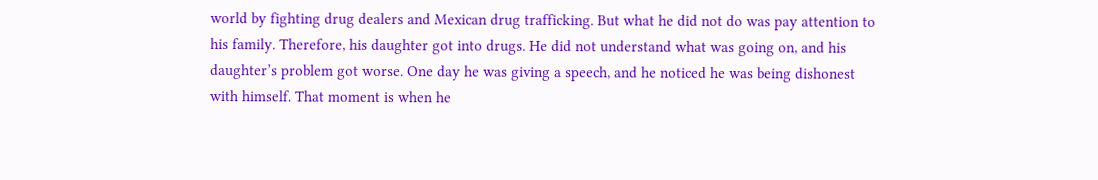world by fighting drug dealers and Mexican drug trafficking. But what he did not do was pay attention to his family. Therefore, his daughter got into drugs. He did not understand what was going on, and his daughter’s problem got worse. One day he was giving a speech, and he noticed he was being dishonest with himself. That moment is when he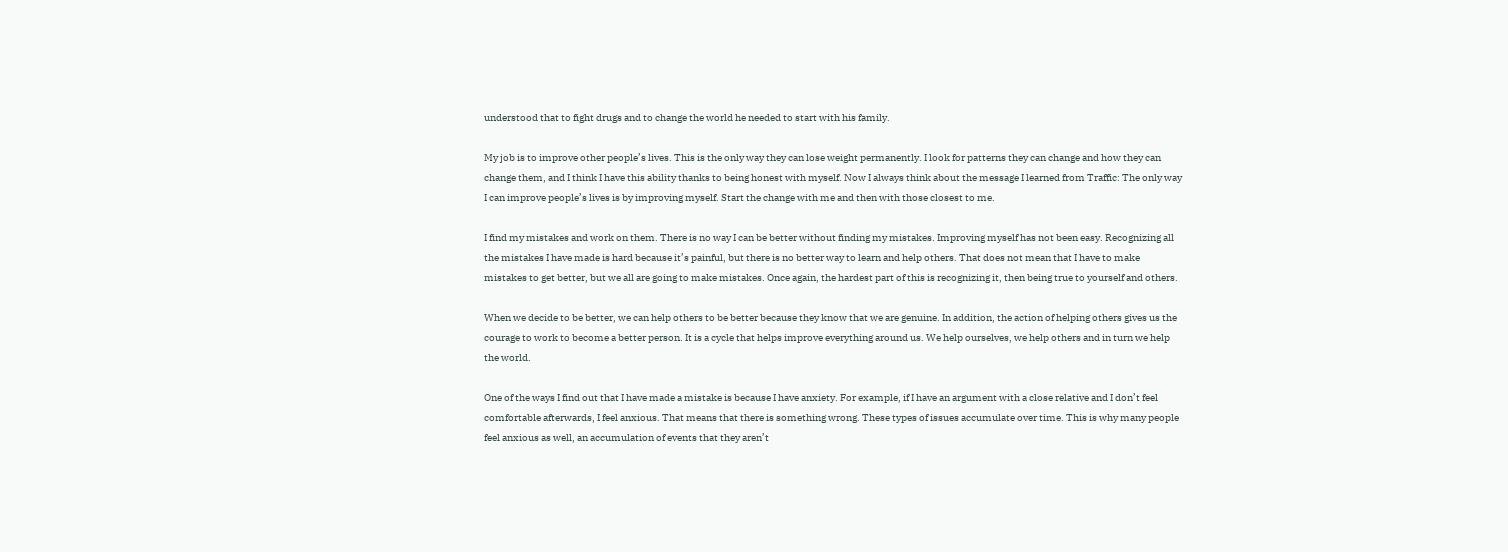understood that to fight drugs and to change the world he needed to start with his family.

My job is to improve other people’s lives. This is the only way they can lose weight permanently. I look for patterns they can change and how they can change them, and I think I have this ability thanks to being honest with myself. Now I always think about the message I learned from Traffic: The only way I can improve people’s lives is by improving myself. Start the change with me and then with those closest to me.

I find my mistakes and work on them. There is no way I can be better without finding my mistakes. Improving myself has not been easy. Recognizing all the mistakes I have made is hard because it’s painful, but there is no better way to learn and help others. That does not mean that I have to make mistakes to get better, but we all are going to make mistakes. Once again, the hardest part of this is recognizing it, then being true to yourself and others.

When we decide to be better, we can help others to be better because they know that we are genuine. In addition, the action of helping others gives us the courage to work to become a better person. It is a cycle that helps improve everything around us. We help ourselves, we help others and in turn we help the world.

One of the ways I find out that I have made a mistake is because I have anxiety. For example, if I have an argument with a close relative and I don’t feel comfortable afterwards, I feel anxious. That means that there is something wrong. These types of issues accumulate over time. This is why many people feel anxious as well, an accumulation of events that they aren’t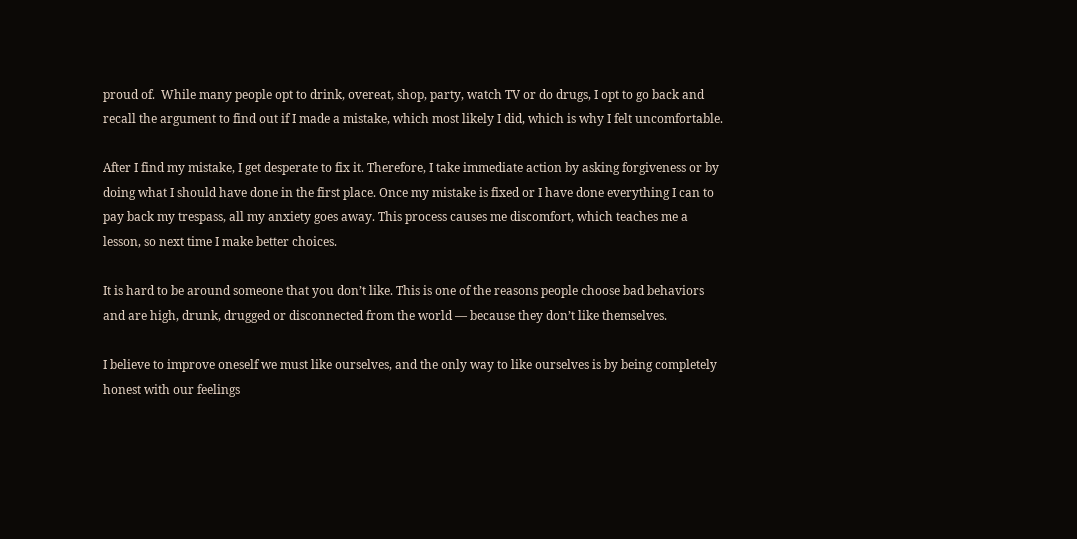proud of.  While many people opt to drink, overeat, shop, party, watch TV or do drugs, I opt to go back and recall the argument to find out if I made a mistake, which most likely I did, which is why I felt uncomfortable.

After I find my mistake, I get desperate to fix it. Therefore, I take immediate action by asking forgiveness or by doing what I should have done in the first place. Once my mistake is fixed or I have done everything I can to pay back my trespass, all my anxiety goes away. This process causes me discomfort, which teaches me a lesson, so next time I make better choices.

It is hard to be around someone that you don’t like. This is one of the reasons people choose bad behaviors and are high, drunk, drugged or disconnected from the world — because they don’t like themselves.

I believe to improve oneself we must like ourselves, and the only way to like ourselves is by being completely honest with our feelings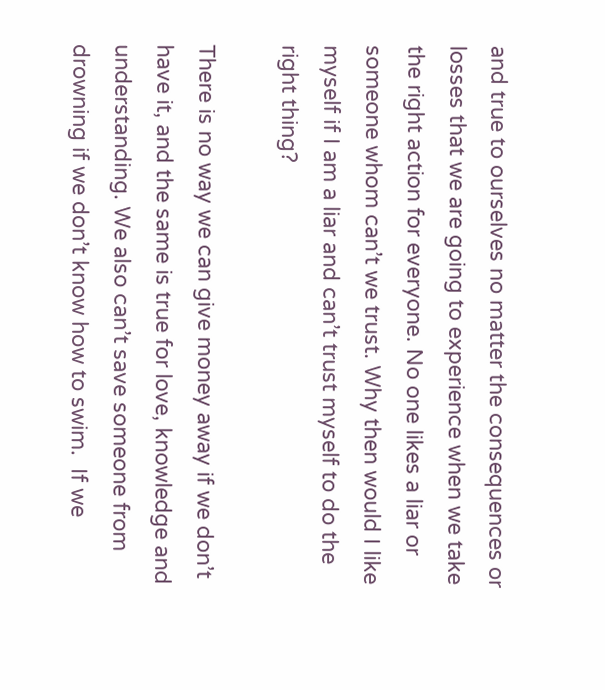and true to ourselves no matter the consequences or losses that we are going to experience when we take the right action for everyone. No one likes a liar or someone whom can’t we trust. Why then would I like myself if I am a liar and can’t trust myself to do the right thing?

There is no way we can give money away if we don’t have it, and the same is true for love, knowledge and understanding. We also can’t save someone from drowning if we don’t know how to swim.  If we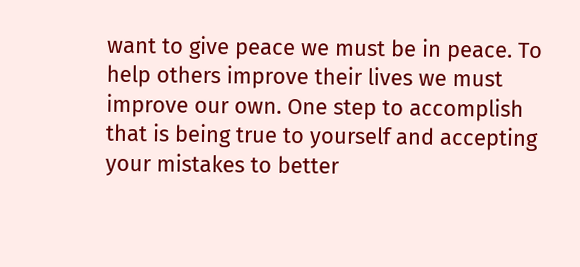want to give peace we must be in peace. To help others improve their lives we must improve our own. One step to accomplish that is being true to yourself and accepting your mistakes to better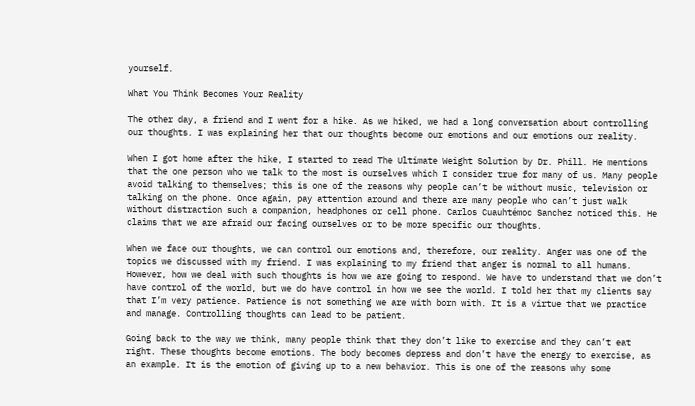yourself.

What You Think Becomes Your Reality

The other day, a friend and I went for a hike. As we hiked, we had a long conversation about controlling our thoughts. I was explaining her that our thoughts become our emotions and our emotions our reality.

When I got home after the hike, I started to read The Ultimate Weight Solution by Dr. Phill. He mentions that the one person who we talk to the most is ourselves which I consider true for many of us. Many people avoid talking to themselves; this is one of the reasons why people can’t be without music, television or talking on the phone. Once again, pay attention around and there are many people who can’t just walk without distraction such a companion, headphones or cell phone. Carlos Cuauhtémoc Sanchez noticed this. He claims that we are afraid our facing ourselves or to be more specific our thoughts.

When we face our thoughts, we can control our emotions and, therefore, our reality. Anger was one of the topics we discussed with my friend. I was explaining to my friend that anger is normal to all humans. However, how we deal with such thoughts is how we are going to respond. We have to understand that we don’t have control of the world, but we do have control in how we see the world. I told her that my clients say that I’m very patience. Patience is not something we are with born with. It is a virtue that we practice and manage. Controlling thoughts can lead to be patient.

Going back to the way we think, many people think that they don’t like to exercise and they can’t eat right. These thoughts become emotions. The body becomes depress and don’t have the energy to exercise, as an example. It is the emotion of giving up to a new behavior. This is one of the reasons why some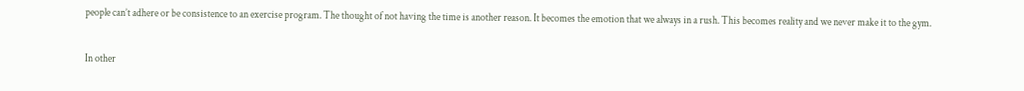people can’t adhere or be consistence to an exercise program. The thought of not having the time is another reason. It becomes the emotion that we always in a rush. This becomes reality and we never make it to the gym.

In other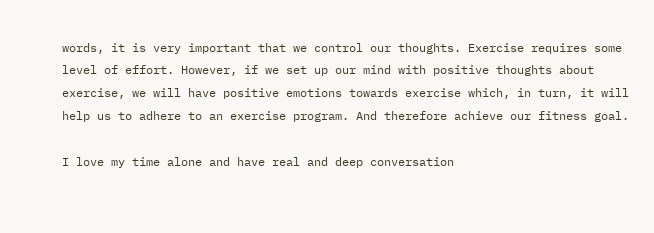words, it is very important that we control our thoughts. Exercise requires some level of effort. However, if we set up our mind with positive thoughts about exercise, we will have positive emotions towards exercise which, in turn, it will help us to adhere to an exercise program. And therefore achieve our fitness goal.

I love my time alone and have real and deep conversation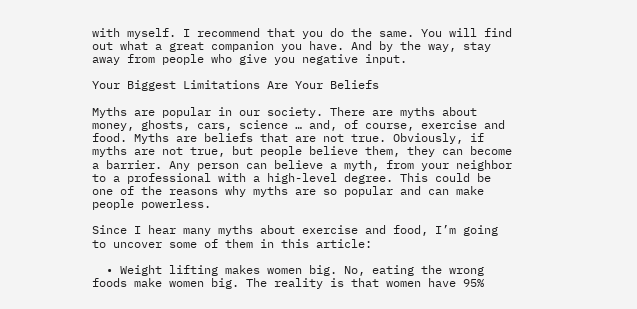with myself. I recommend that you do the same. You will find out what a great companion you have. And by the way, stay away from people who give you negative input.

Your Biggest Limitations Are Your Beliefs

Myths are popular in our society. There are myths about money, ghosts, cars, science … and, of course, exercise and food. Myths are beliefs that are not true. Obviously, if myths are not true, but people believe them, they can become a barrier. Any person can believe a myth, from your neighbor to a professional with a high-level degree. This could be one of the reasons why myths are so popular and can make people powerless.

Since I hear many myths about exercise and food, I’m going to uncover some of them in this article:

  • Weight lifting makes women big. No, eating the wrong foods make women big. The reality is that women have 95%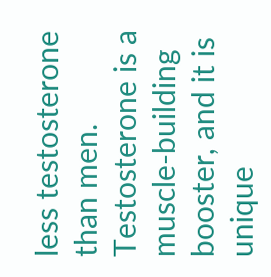less testosterone than men. Testosterone is a muscle-building booster, and it is unique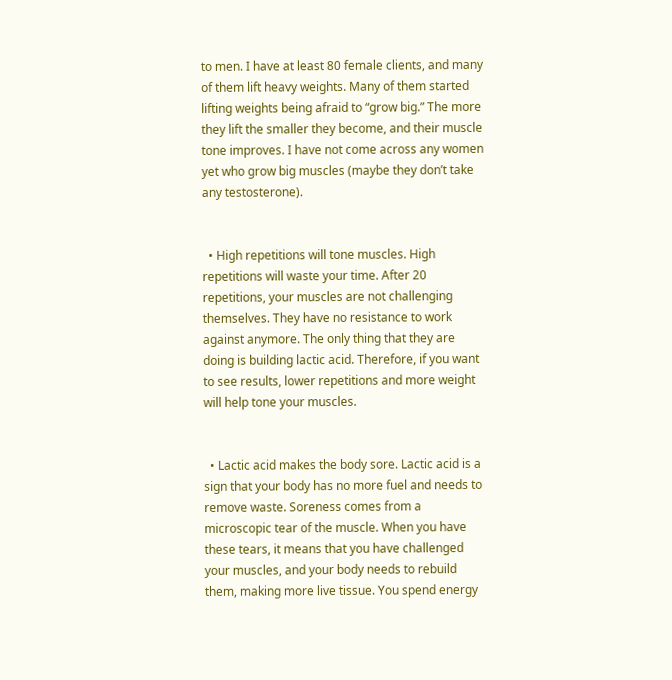to men. I have at least 80 female clients, and many of them lift heavy weights. Many of them started lifting weights being afraid to “grow big.” The more they lift the smaller they become, and their muscle tone improves. I have not come across any women yet who grow big muscles (maybe they don’t take any testosterone).


  • High repetitions will tone muscles. High repetitions will waste your time. After 20 repetitions, your muscles are not challenging themselves. They have no resistance to work against anymore. The only thing that they are doing is building lactic acid. Therefore, if you want to see results, lower repetitions and more weight will help tone your muscles.


  • Lactic acid makes the body sore. Lactic acid is a sign that your body has no more fuel and needs to remove waste. Soreness comes from a microscopic tear of the muscle. When you have these tears, it means that you have challenged your muscles, and your body needs to rebuild them, making more live tissue. You spend energy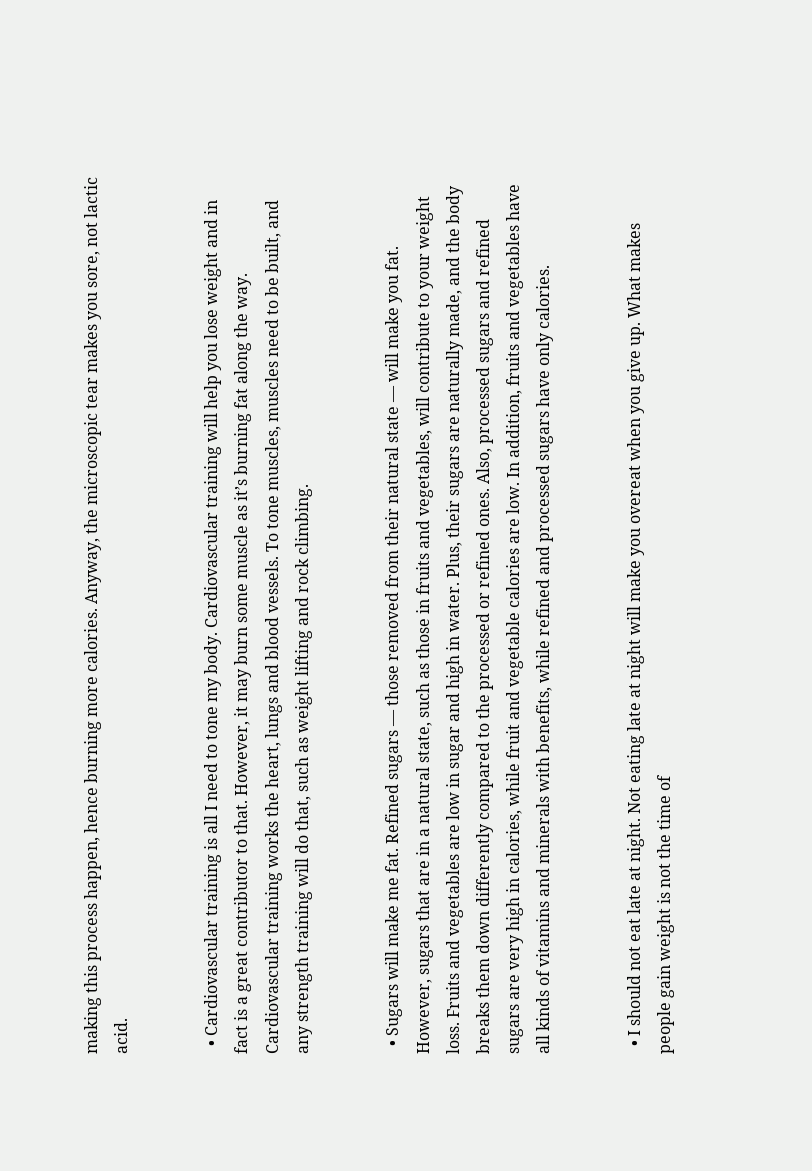making this process happen, hence burning more calories. Anyway, the microscopic tear makes you sore, not lactic acid.


  • Cardiovascular training is all I need to tone my body. Cardiovascular training will help you lose weight and in fact is a great contributor to that. However, it may burn some muscle as it’s burning fat along the way. Cardiovascular training works the heart, lungs and blood vessels. To tone muscles, muscles need to be built, and any strength training will do that, such as weight lifting and rock climbing.


  • Sugars will make me fat. Refined sugars — those removed from their natural state — will make you fat. However, sugars that are in a natural state, such as those in fruits and vegetables, will contribute to your weight loss. Fruits and vegetables are low in sugar and high in water. Plus, their sugars are naturally made, and the body breaks them down differently compared to the processed or refined ones. Also, processed sugars and refined sugars are very high in calories, while fruit and vegetable calories are low. In addition, fruits and vegetables have all kinds of vitamins and minerals with benefits, while refined and processed sugars have only calories.


  • I should not eat late at night. Not eating late at night will make you overeat when you give up. What makes people gain weight is not the time of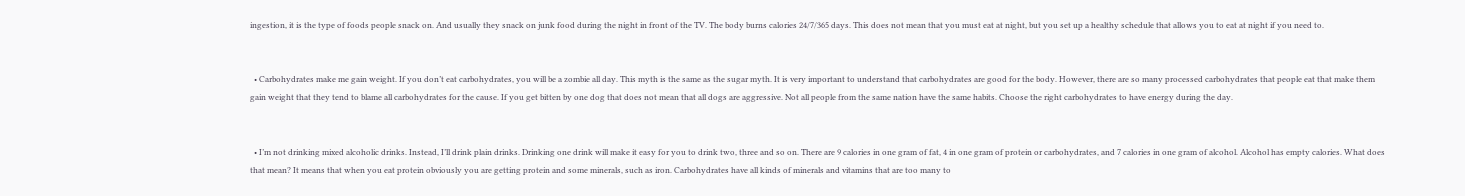ingestion, it is the type of foods people snack on. And usually they snack on junk food during the night in front of the TV. The body burns calories 24/7/365 days. This does not mean that you must eat at night, but you set up a healthy schedule that allows you to eat at night if you need to.


  • Carbohydrates make me gain weight. If you don’t eat carbohydrates, you will be a zombie all day. This myth is the same as the sugar myth. It is very important to understand that carbohydrates are good for the body. However, there are so many processed carbohydrates that people eat that make them gain weight that they tend to blame all carbohydrates for the cause. If you get bitten by one dog that does not mean that all dogs are aggressive. Not all people from the same nation have the same habits. Choose the right carbohydrates to have energy during the day.


  • I’m not drinking mixed alcoholic drinks. Instead, I’ll drink plain drinks. Drinking one drink will make it easy for you to drink two, three and so on. There are 9 calories in one gram of fat, 4 in one gram of protein or carbohydrates, and 7 calories in one gram of alcohol. Alcohol has empty calories. What does that mean? It means that when you eat protein obviously you are getting protein and some minerals, such as iron. Carbohydrates have all kinds of minerals and vitamins that are too many to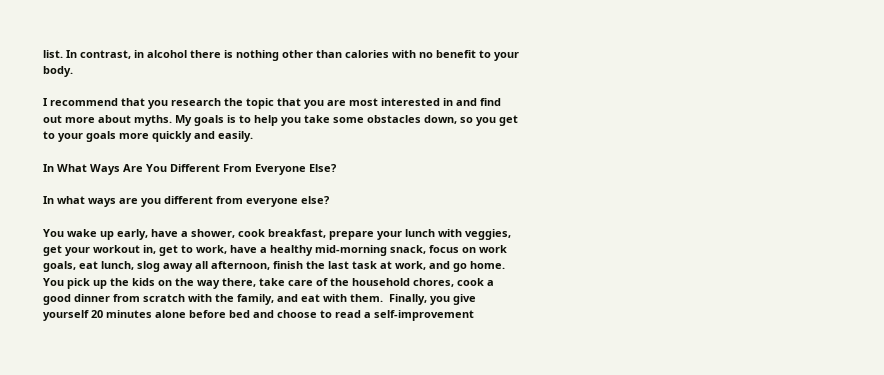list. In contrast, in alcohol there is nothing other than calories with no benefit to your body.

I recommend that you research the topic that you are most interested in and find out more about myths. My goals is to help you take some obstacles down, so you get to your goals more quickly and easily.

In What Ways Are You Different From Everyone Else?

In what ways are you different from everyone else?

You wake up early, have a shower, cook breakfast, prepare your lunch with veggies, get your workout in, get to work, have a healthy mid-morning snack, focus on work goals, eat lunch, slog away all afternoon, finish the last task at work, and go home. You pick up the kids on the way there, take care of the household chores, cook a good dinner from scratch with the family, and eat with them.  Finally, you give yourself 20 minutes alone before bed and choose to read a self-improvement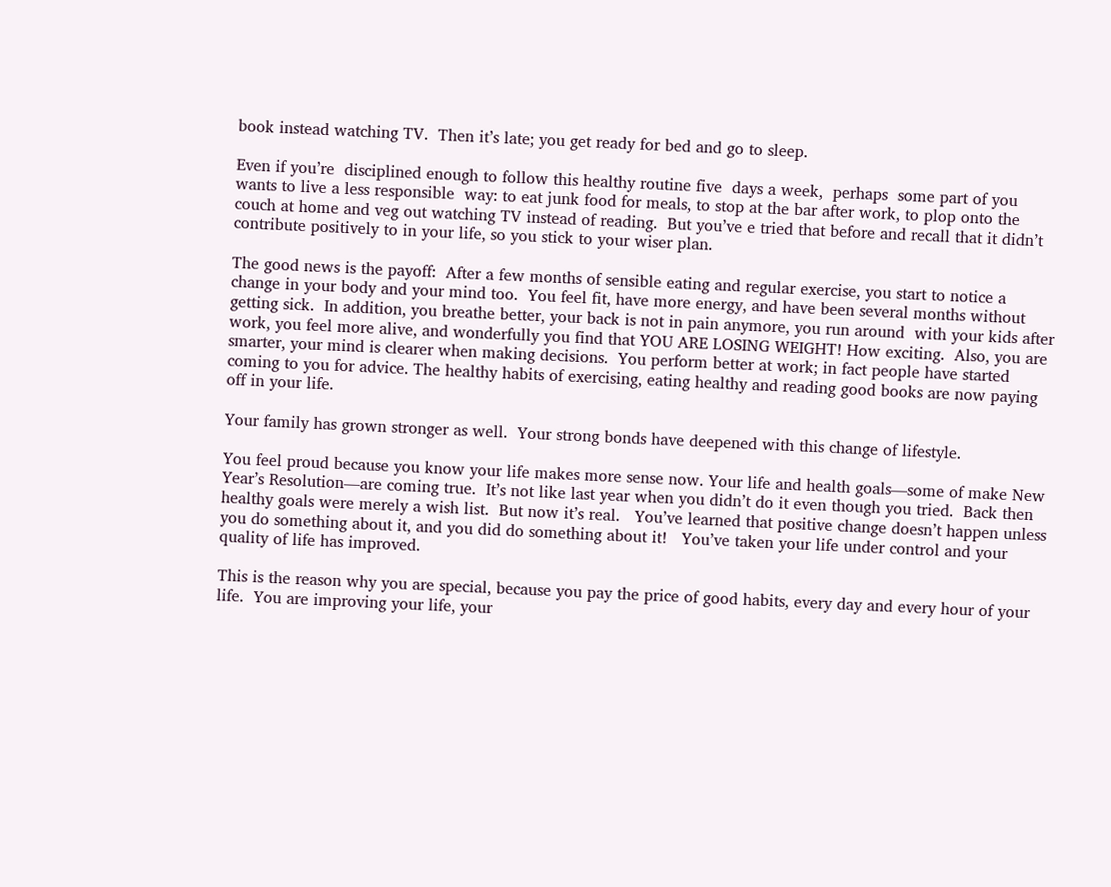book instead watching TV.  Then it’s late; you get ready for bed and go to sleep.

Even if you’re  disciplined enough to follow this healthy routine five  days a week,  perhaps  some part of you  wants to live a less responsible  way: to eat junk food for meals, to stop at the bar after work, to plop onto the couch at home and veg out watching TV instead of reading.  But you’ve e tried that before and recall that it didn’t contribute positively to in your life, so you stick to your wiser plan.

The good news is the payoff:  After a few months of sensible eating and regular exercise, you start to notice a change in your body and your mind too.  You feel fit, have more energy, and have been several months without getting sick.  In addition, you breathe better, your back is not in pain anymore, you run around  with your kids after work, you feel more alive, and wonderfully you find that YOU ARE LOSING WEIGHT! How exciting.  Also, you are smarter, your mind is clearer when making decisions.  You perform better at work; in fact people have started coming to you for advice. The healthy habits of exercising, eating healthy and reading good books are now paying off in your life.

Your family has grown stronger as well.  Your strong bonds have deepened with this change of lifestyle.

You feel proud because you know your life makes more sense now. Your life and health goals—some of make New Year’s Resolution—are coming true.  It’s not like last year when you didn’t do it even though you tried.  Back then healthy goals were merely a wish list.  But now it’s real.   You’ve learned that positive change doesn’t happen unless you do something about it, and you did do something about it!   You’ve taken your life under control and your quality of life has improved.

This is the reason why you are special, because you pay the price of good habits, every day and every hour of your life.  You are improving your life, your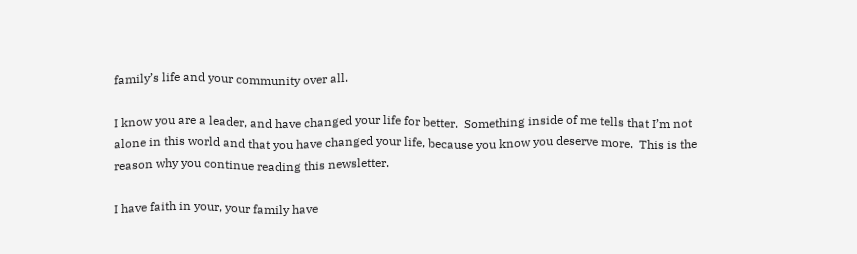family’s life and your community over all.

I know you are a leader, and have changed your life for better.  Something inside of me tells that I’m not alone in this world and that you have changed your life, because you know you deserve more.  This is the reason why you continue reading this newsletter.

I have faith in your, your family have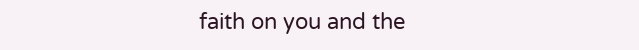faith on you and the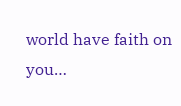world have faith on you…